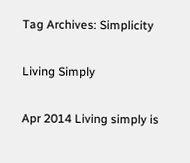Tag Archives: Simplicity

Living Simply

Apr 2014 Living simply is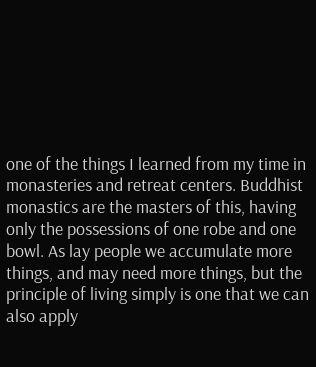one of the things I learned from my time in monasteries and retreat centers. Buddhist monastics are the masters of this, having only the possessions of one robe and one bowl. As lay people we accumulate more things, and may need more things, but the principle of living simply is one that we can also apply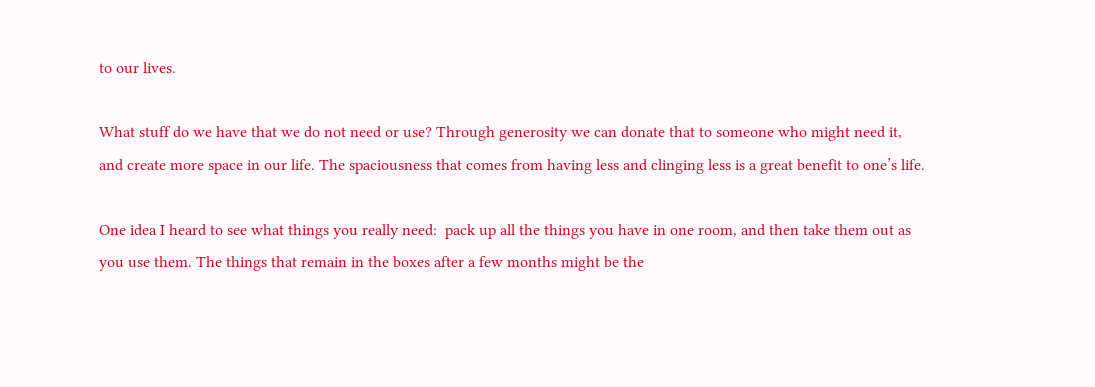to our lives.

What stuff do we have that we do not need or use? Through generosity we can donate that to someone who might need it, and create more space in our life. The spaciousness that comes from having less and clinging less is a great benefit to one’s life.

One idea I heard to see what things you really need:  pack up all the things you have in one room, and then take them out as you use them. The things that remain in the boxes after a few months might be the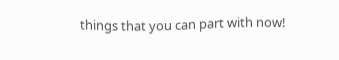things that you can part with now!